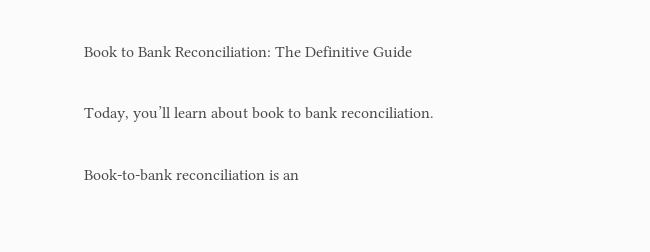Book to Bank Reconciliation: The Definitive Guide

Today, you’ll learn about book to bank reconciliation.

Book-to-bank reconciliation is an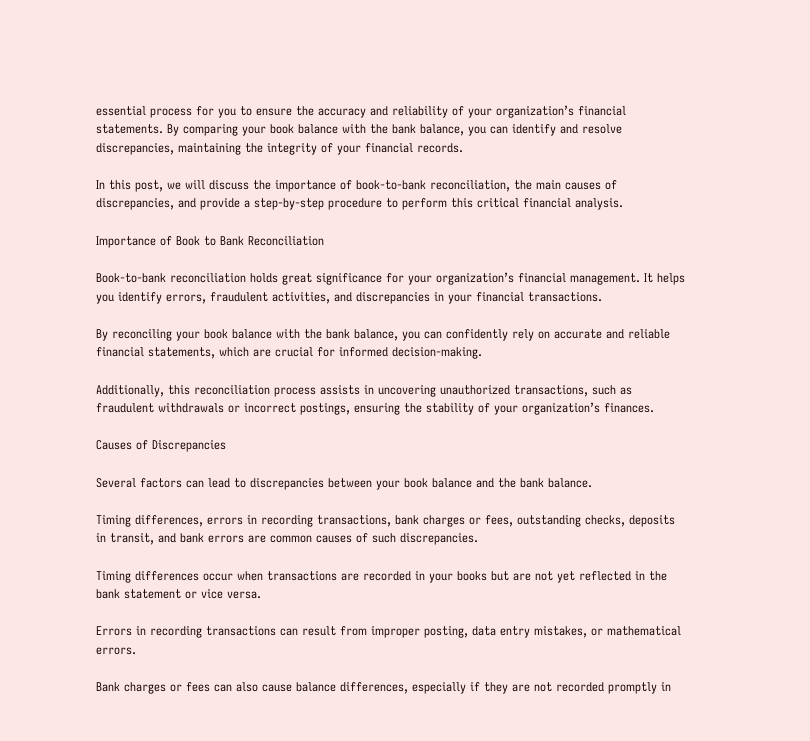essential process for you to ensure the accuracy and reliability of your organization’s financial statements. By comparing your book balance with the bank balance, you can identify and resolve discrepancies, maintaining the integrity of your financial records.

In this post, we will discuss the importance of book-to-bank reconciliation, the main causes of discrepancies, and provide a step-by-step procedure to perform this critical financial analysis.

Importance of Book to Bank Reconciliation

Book-to-bank reconciliation holds great significance for your organization’s financial management. It helps you identify errors, fraudulent activities, and discrepancies in your financial transactions.

By reconciling your book balance with the bank balance, you can confidently rely on accurate and reliable financial statements, which are crucial for informed decision-making.

Additionally, this reconciliation process assists in uncovering unauthorized transactions, such as fraudulent withdrawals or incorrect postings, ensuring the stability of your organization’s finances.

Causes of Discrepancies

Several factors can lead to discrepancies between your book balance and the bank balance.

Timing differences, errors in recording transactions, bank charges or fees, outstanding checks, deposits in transit, and bank errors are common causes of such discrepancies.

Timing differences occur when transactions are recorded in your books but are not yet reflected in the bank statement or vice versa.

Errors in recording transactions can result from improper posting, data entry mistakes, or mathematical errors.

Bank charges or fees can also cause balance differences, especially if they are not recorded promptly in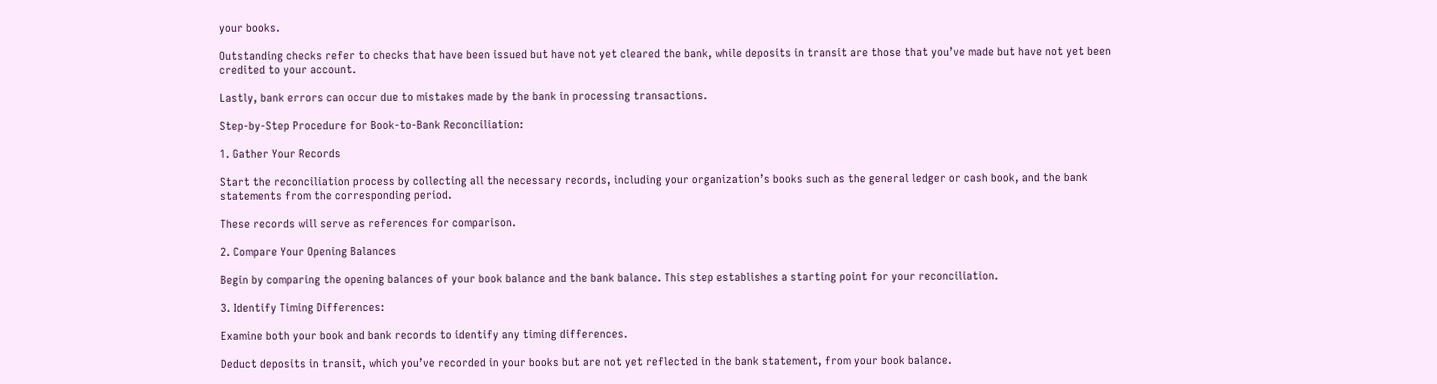your books.

Outstanding checks refer to checks that have been issued but have not yet cleared the bank, while deposits in transit are those that you’ve made but have not yet been credited to your account.

Lastly, bank errors can occur due to mistakes made by the bank in processing transactions.

Step-by-Step Procedure for Book-to-Bank Reconciliation:

1. Gather Your Records

Start the reconciliation process by collecting all the necessary records, including your organization’s books such as the general ledger or cash book, and the bank statements from the corresponding period.

These records will serve as references for comparison.

2. Compare Your Opening Balances

Begin by comparing the opening balances of your book balance and the bank balance. This step establishes a starting point for your reconciliation.

3. Identify Timing Differences:

Examine both your book and bank records to identify any timing differences.

Deduct deposits in transit, which you’ve recorded in your books but are not yet reflected in the bank statement, from your book balance.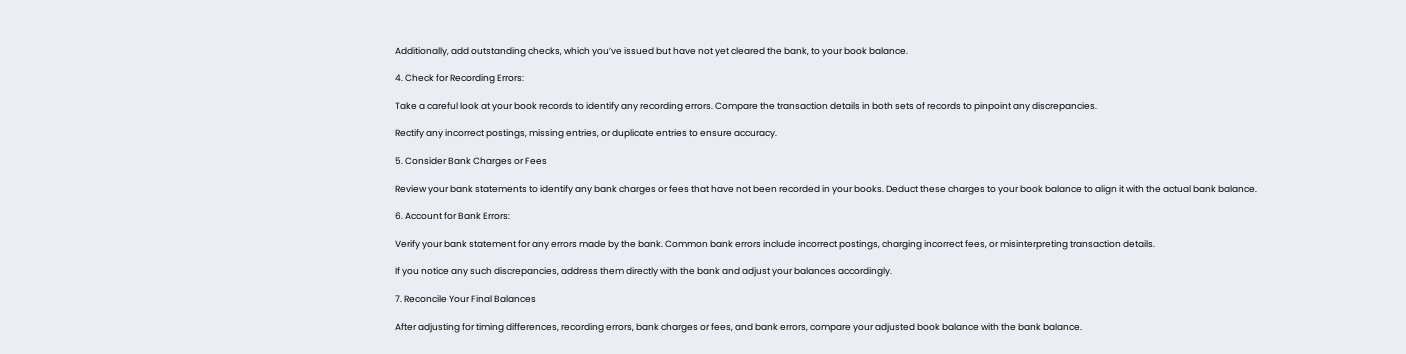Additionally, add outstanding checks, which you’ve issued but have not yet cleared the bank, to your book balance.

4. Check for Recording Errors:

Take a careful look at your book records to identify any recording errors. Compare the transaction details in both sets of records to pinpoint any discrepancies.

Rectify any incorrect postings, missing entries, or duplicate entries to ensure accuracy.

5. Consider Bank Charges or Fees

Review your bank statements to identify any bank charges or fees that have not been recorded in your books. Deduct these charges to your book balance to align it with the actual bank balance.

6. Account for Bank Errors:

Verify your bank statement for any errors made by the bank. Common bank errors include incorrect postings, charging incorrect fees, or misinterpreting transaction details.

If you notice any such discrepancies, address them directly with the bank and adjust your balances accordingly.

7. Reconcile Your Final Balances

After adjusting for timing differences, recording errors, bank charges or fees, and bank errors, compare your adjusted book balance with the bank balance.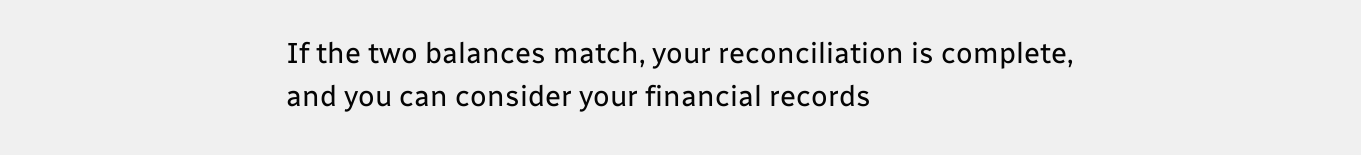If the two balances match, your reconciliation is complete, and you can consider your financial records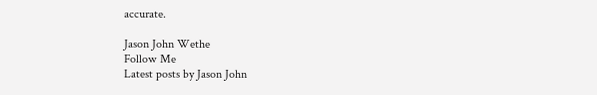accurate.

Jason John Wethe
Follow Me
Latest posts by Jason John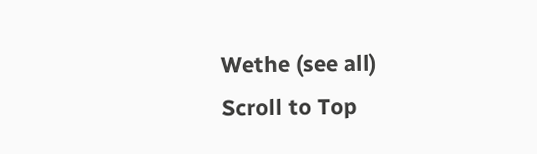Wethe (see all)
Scroll to Top